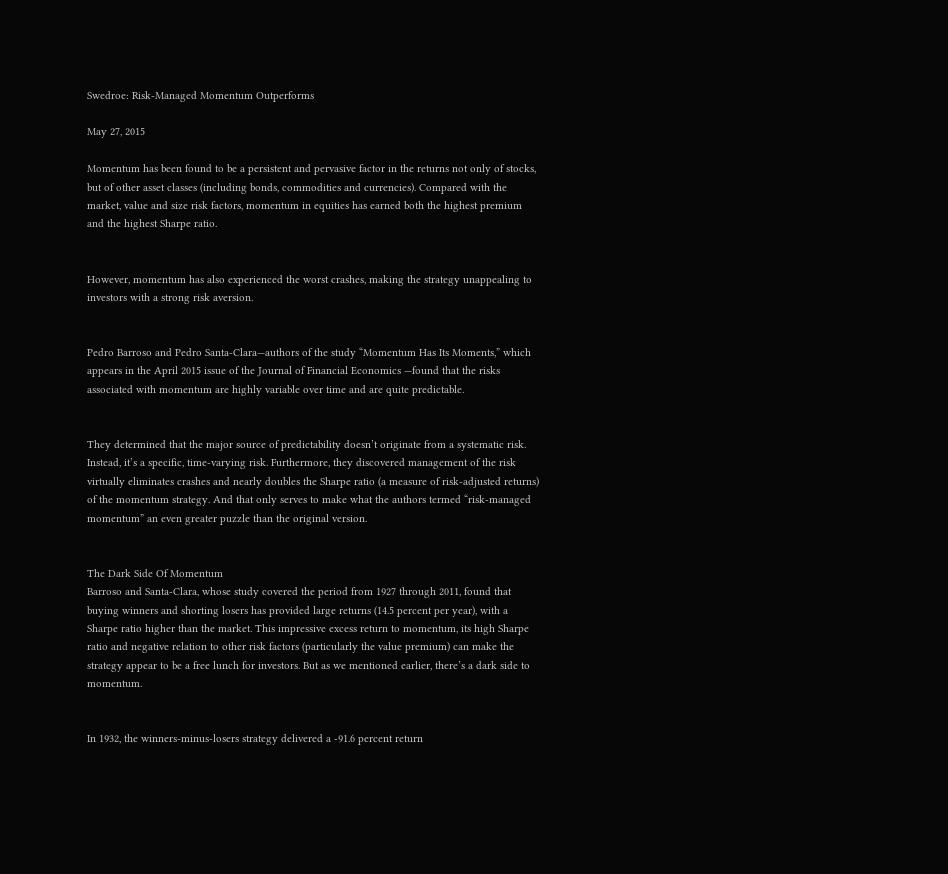Swedroe: Risk-Managed Momentum Outperforms

May 27, 2015

Momentum has been found to be a persistent and pervasive factor in the returns not only of stocks, but of other asset classes (including bonds, commodities and currencies). Compared with the market, value and size risk factors, momentum in equities has earned both the highest premium and the highest Sharpe ratio.


However, momentum has also experienced the worst crashes, making the strategy unappealing to investors with a strong risk aversion.


Pedro Barroso and Pedro Santa-Clara—authors of the study “Momentum Has Its Moments,” which appears in the April 2015 issue of the Journal of Financial Economics —found that the risks associated with momentum are highly variable over time and are quite predictable.


They determined that the major source of predictability doesn’t originate from a systematic risk. Instead, it’s a specific, time-varying risk. Furthermore, they discovered management of the risk virtually eliminates crashes and nearly doubles the Sharpe ratio (a measure of risk-adjusted returns) of the momentum strategy. And that only serves to make what the authors termed “risk-managed momentum” an even greater puzzle than the original version.


The Dark Side Of Momentum
Barroso and Santa-Clara, whose study covered the period from 1927 through 2011, found that buying winners and shorting losers has provided large returns (14.5 percent per year), with a Sharpe ratio higher than the market. This impressive excess return to momentum, its high Sharpe ratio and negative relation to other risk factors (particularly the value premium) can make the strategy appear to be a free lunch for investors. But as we mentioned earlier, there’s a dark side to momentum.


In 1932, the winners-minus-losers strategy delivered a -91.6 percent return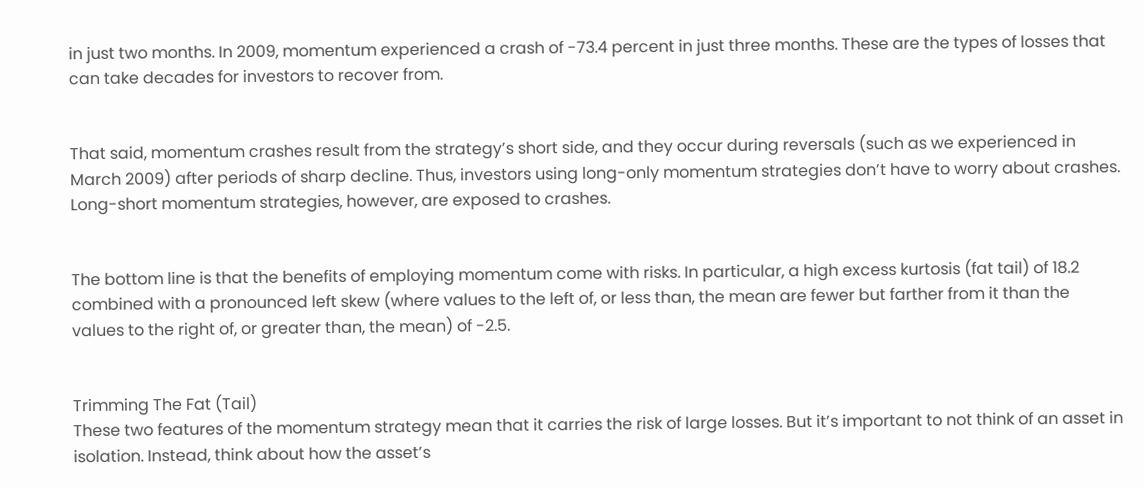in just two months. In 2009, momentum experienced a crash of -73.4 percent in just three months. These are the types of losses that can take decades for investors to recover from.


That said, momentum crashes result from the strategy’s short side, and they occur during reversals (such as we experienced in March 2009) after periods of sharp decline. Thus, investors using long-only momentum strategies don’t have to worry about crashes. Long-short momentum strategies, however, are exposed to crashes.


The bottom line is that the benefits of employing momentum come with risks. In particular, a high excess kurtosis (fat tail) of 18.2 combined with a pronounced left skew (where values to the left of, or less than, the mean are fewer but farther from it than the values to the right of, or greater than, the mean) of -2.5.


Trimming The Fat (Tail)
These two features of the momentum strategy mean that it carries the risk of large losses. But it’s important to not think of an asset in isolation. Instead, think about how the asset’s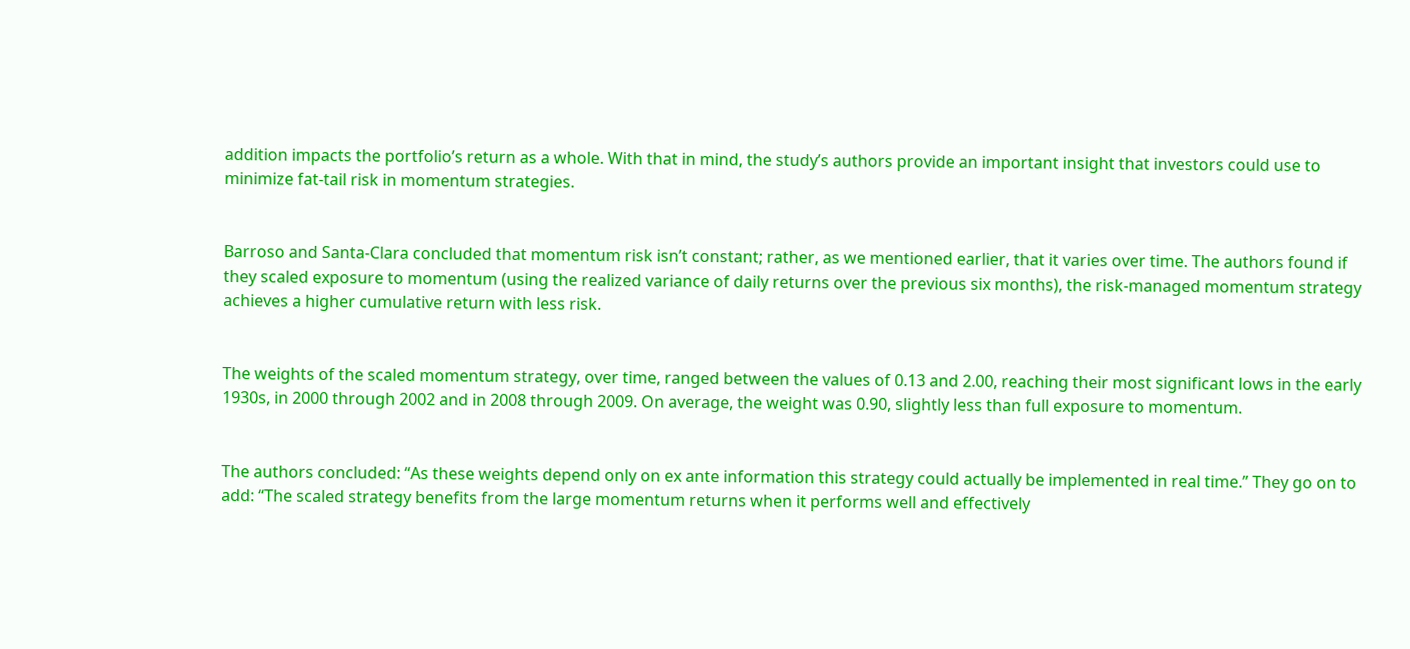addition impacts the portfolio’s return as a whole. With that in mind, the study’s authors provide an important insight that investors could use to minimize fat-tail risk in momentum strategies.


Barroso and Santa-Clara concluded that momentum risk isn’t constant; rather, as we mentioned earlier, that it varies over time. The authors found if they scaled exposure to momentum (using the realized variance of daily returns over the previous six months), the risk-managed momentum strategy achieves a higher cumulative return with less risk.


The weights of the scaled momentum strategy, over time, ranged between the values of 0.13 and 2.00, reaching their most significant lows in the early 1930s, in 2000 through 2002 and in 2008 through 2009. On average, the weight was 0.90, slightly less than full exposure to momentum.


The authors concluded: “As these weights depend only on ex ante information this strategy could actually be implemented in real time.” They go on to add: “The scaled strategy benefits from the large momentum returns when it performs well and effectively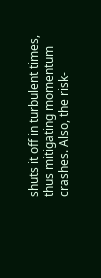shuts it off in turbulent times, thus mitigating momentum crashes. Also, the risk-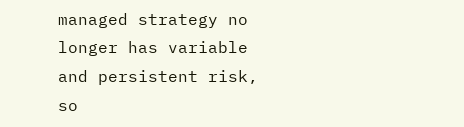managed strategy no longer has variable and persistent risk, so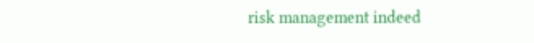risk management indeed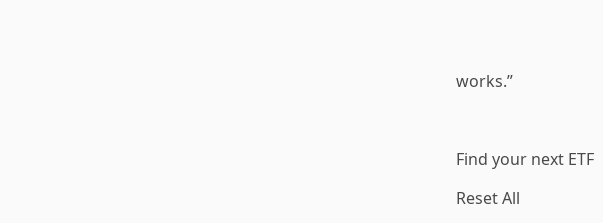works.”



Find your next ETF

Reset All